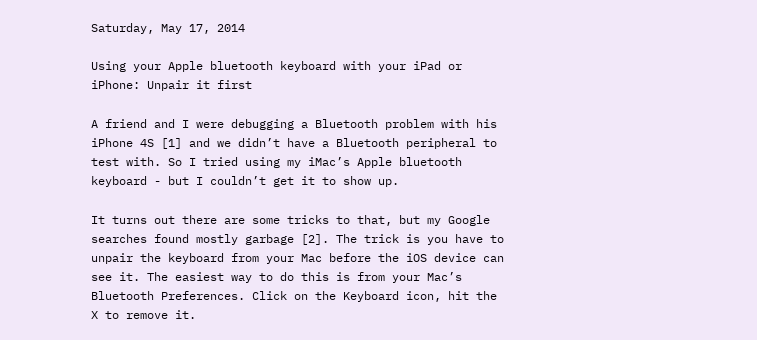Saturday, May 17, 2014

Using your Apple bluetooth keyboard with your iPad or iPhone: Unpair it first

A friend and I were debugging a Bluetooth problem with his iPhone 4S [1] and we didn’t have a Bluetooth peripheral to test with. So I tried using my iMac’s Apple bluetooth keyboard - but I couldn’t get it to show up.

It turns out there are some tricks to that, but my Google searches found mostly garbage [2]. The trick is you have to unpair the keyboard from your Mac before the iOS device can see it. The easiest way to do this is from your Mac’s Bluetooth Preferences. Click on the Keyboard icon, hit the X to remove it.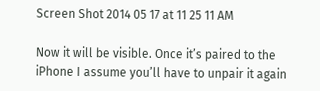Screen Shot 2014 05 17 at 11 25 11 AM

Now it will be visible. Once it’s paired to the iPhone I assume you’ll have to unpair it again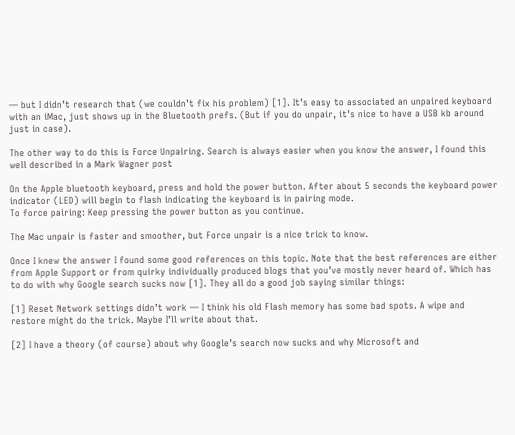— but I didn’t research that (we couldn’t fix his problem) [1]. It’s easy to associated an unpaired keyboard with an iMac, just shows up in the Bluetooth prefs. (But if you do unpair, it’s nice to have a USB kb around just in case).

The other way to do this is Force Unpairing. Search is always easier when you know the answer, I found this well described in a Mark Wagner post

On the Apple bluetooth keyboard, press and hold the power button. After about 5 seconds the keyboard power indicator (LED) will begin to flash indicating the keyboard is in pairing mode.
To force pairing: Keep pressing the power button as you continue.

The Mac unpair is faster and smoother, but Force unpair is a nice trick to know.

Once I knew the answer I found some good references on this topic. Note that the best references are either from Apple Support or from quirky individually produced blogs that you’ve mostly never heard of. Which has to do with why Google search sucks now [1]. They all do a good job saying similar things:

[1] Reset Network settings didn’t work — I think his old Flash memory has some bad spots. A wipe and restore might do the trick. Maybe I’ll write about that.

[2] I have a theory (of course) about why Google’s search now sucks and why Microsoft and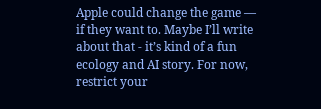Apple could change the game — if they want to. Maybe I’ll write about that - it’s kind of a fun ecology and AI story. For now, restrict your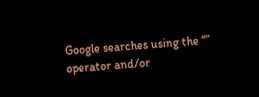Google searches using the “” operator and/or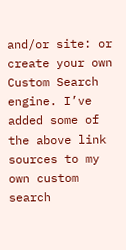and/or site: or create your own Custom Search engine. I’ve added some of the above link sources to my own custom search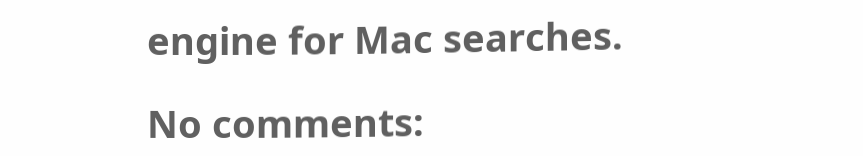engine for Mac searches.

No comments: